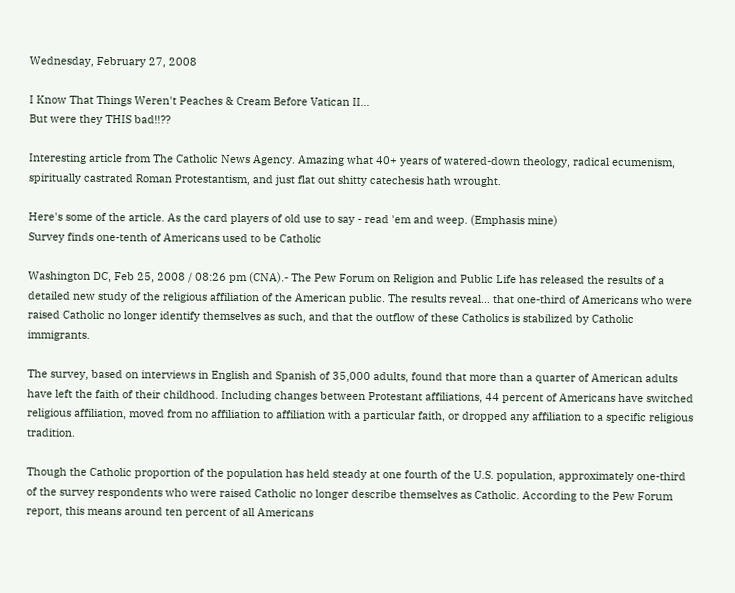Wednesday, February 27, 2008

I Know That Things Weren't Peaches & Cream Before Vatican II...
But were they THIS bad!!??

Interesting article from The Catholic News Agency. Amazing what 40+ years of watered-down theology, radical ecumenism, spiritually castrated Roman Protestantism, and just flat out shitty catechesis hath wrought.

Here's some of the article. As the card players of old use to say - read 'em and weep. (Emphasis mine)
Survey finds one-tenth of Americans used to be Catholic

Washington DC, Feb 25, 2008 / 08:26 pm (CNA).- The Pew Forum on Religion and Public Life has released the results of a detailed new study of the religious affiliation of the American public. The results reveal... that one-third of Americans who were raised Catholic no longer identify themselves as such, and that the outflow of these Catholics is stabilized by Catholic immigrants.

The survey, based on interviews in English and Spanish of 35,000 adults, found that more than a quarter of American adults have left the faith of their childhood. Including changes between Protestant affiliations, 44 percent of Americans have switched religious affiliation, moved from no affiliation to affiliation with a particular faith, or dropped any affiliation to a specific religious tradition.

Though the Catholic proportion of the population has held steady at one fourth of the U.S. population, approximately one-third of the survey respondents who were raised Catholic no longer describe themselves as Catholic. According to the Pew Forum report, this means around ten percent of all Americans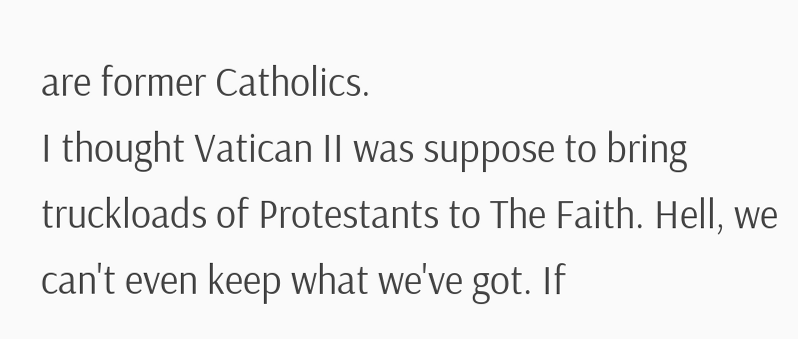are former Catholics.
I thought Vatican II was suppose to bring truckloads of Protestants to The Faith. Hell, we can't even keep what we've got. If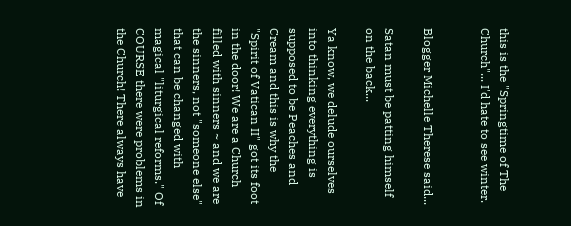this is the "Springtime of The Church"... I'd hate to see winter.


Blogger Michelle Therese said...

Satan must be patting himself on the back...

Ya know, we delude ourselves into thinking everything is supposed to be Peaches and Cream and this is why the "Spirit of Vatican II" got its foot in the door! We are a Church filled with sinners ~ and we are the sinners, not "someone else" that can be changed with magical "liturgical reforms." Of COURSE there were problems in the Church! There always have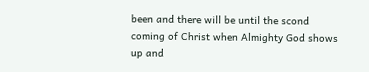been and there will be until the scond coming of Christ when Almighty God shows up and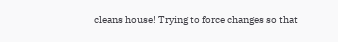cleans house! Trying to force changes so that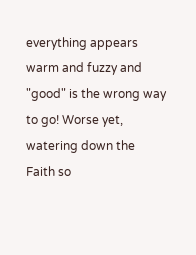everything appears warm and fuzzy and "good" is the wrong way to go! Worse yet, watering down the Faith so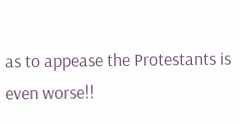as to appease the Protestants is even worse!!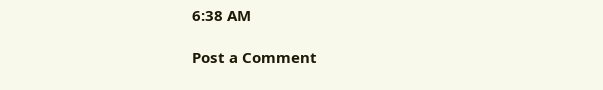6:38 AM

Post a Comment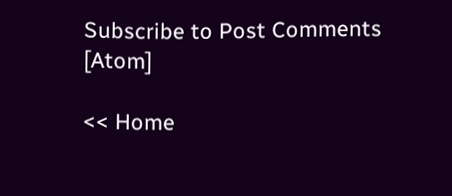Subscribe to Post Comments [Atom]

<< Home